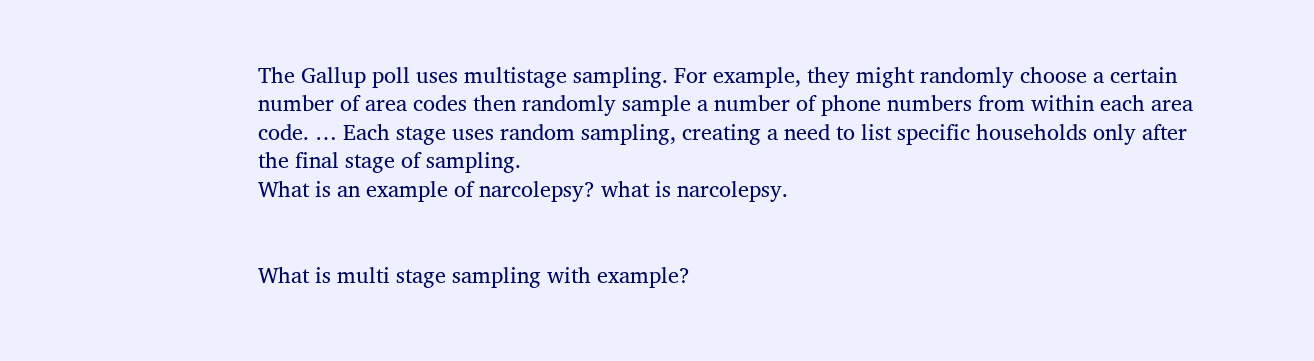The Gallup poll uses multistage sampling. For example, they might randomly choose a certain number of area codes then randomly sample a number of phone numbers from within each area code. … Each stage uses random sampling, creating a need to list specific households only after the final stage of sampling.
What is an example of narcolepsy? what is narcolepsy.


What is multi stage sampling with example?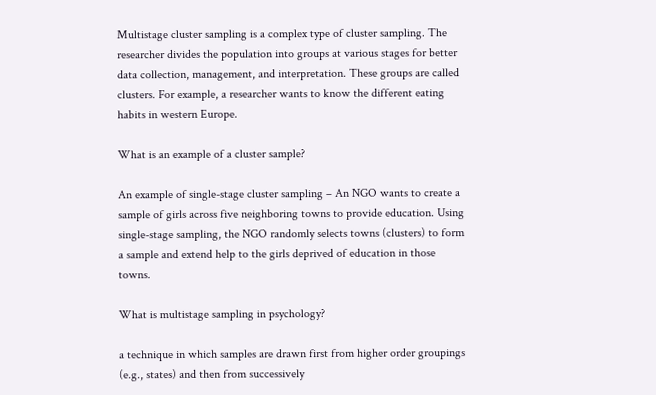Multistage cluster sampling is a complex type of cluster sampling. The researcher divides the population into groups at various stages for better data collection, management, and interpretation. These groups are called clusters. For example, a researcher wants to know the different eating habits in western Europe.

What is an example of a cluster sample?

An example of single-stage cluster sampling – An NGO wants to create a sample of girls across five neighboring towns to provide education. Using single-stage sampling, the NGO randomly selects towns (clusters) to form a sample and extend help to the girls deprived of education in those towns.

What is multistage sampling in psychology?

a technique in which samples are drawn first from higher order groupings (e.g., states) and then from successively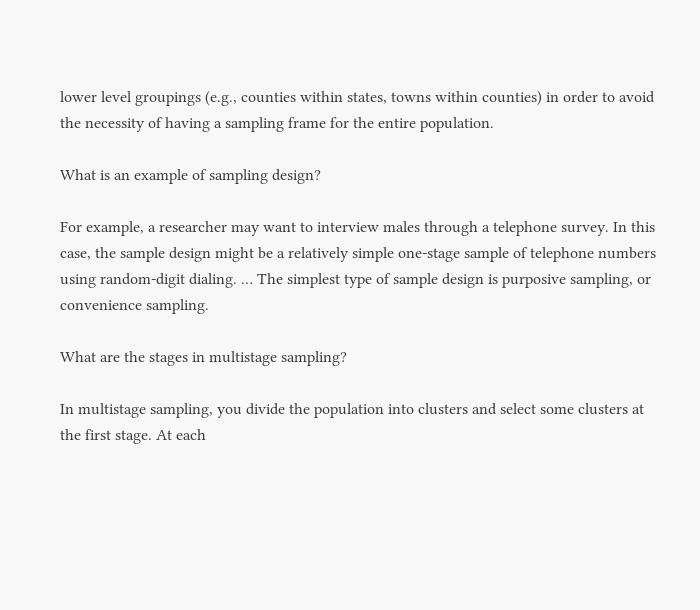lower level groupings (e.g., counties within states, towns within counties) in order to avoid the necessity of having a sampling frame for the entire population.

What is an example of sampling design?

For example, a researcher may want to interview males through a telephone survey. In this case, the sample design might be a relatively simple one-stage sample of telephone numbers using random-digit dialing. … The simplest type of sample design is purposive sampling, or convenience sampling.

What are the stages in multistage sampling?

In multistage sampling, you divide the population into clusters and select some clusters at the first stage. At each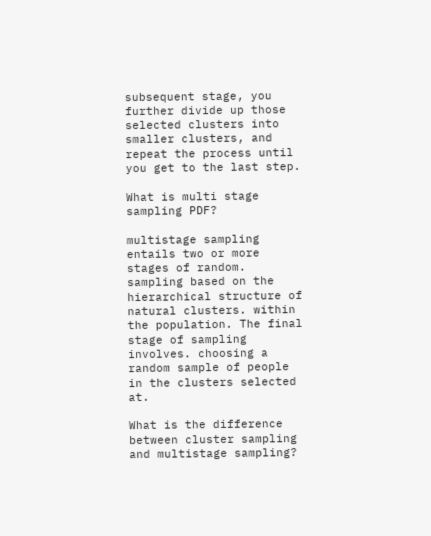subsequent stage, you further divide up those selected clusters into smaller clusters, and repeat the process until you get to the last step.

What is multi stage sampling PDF?

multistage sampling entails two or more stages of random. sampling based on the hierarchical structure of natural clusters. within the population. The final stage of sampling involves. choosing a random sample of people in the clusters selected at.

What is the difference between cluster sampling and multistage sampling?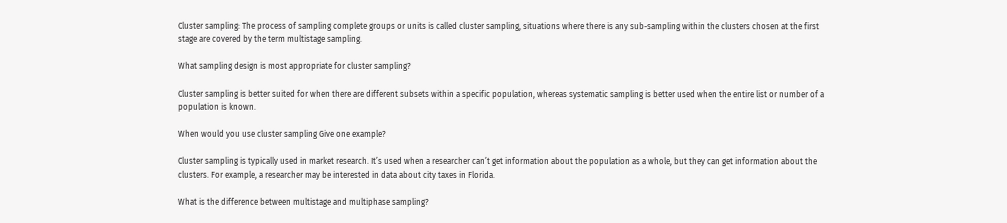Cluster sampling: The process of sampling complete groups or units is called cluster sampling, situations where there is any sub-sampling within the clusters chosen at the first stage are covered by the term multistage sampling.

What sampling design is most appropriate for cluster sampling?

Cluster sampling is better suited for when there are different subsets within a specific population, whereas systematic sampling is better used when the entire list or number of a population is known.

When would you use cluster sampling Give one example?

Cluster sampling is typically used in market research. It’s used when a researcher can’t get information about the population as a whole, but they can get information about the clusters. For example, a researcher may be interested in data about city taxes in Florida.

What is the difference between multistage and multiphase sampling?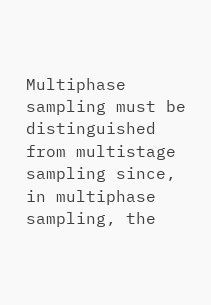Multiphase sampling must be distinguished from multistage sampling since, in multiphase sampling, the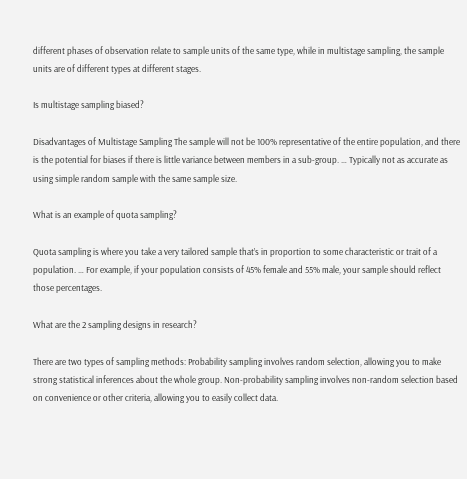different phases of observation relate to sample units of the same type, while in multistage sampling, the sample units are of different types at different stages.

Is multistage sampling biased?

Disadvantages of Multistage Sampling The sample will not be 100% representative of the entire population, and there is the potential for biases if there is little variance between members in a sub-group. … Typically not as accurate as using simple random sample with the same sample size.

What is an example of quota sampling?

Quota sampling is where you take a very tailored sample that’s in proportion to some characteristic or trait of a population. … For example, if your population consists of 45% female and 55% male, your sample should reflect those percentages.

What are the 2 sampling designs in research?

There are two types of sampling methods: Probability sampling involves random selection, allowing you to make strong statistical inferences about the whole group. Non-probability sampling involves non-random selection based on convenience or other criteria, allowing you to easily collect data.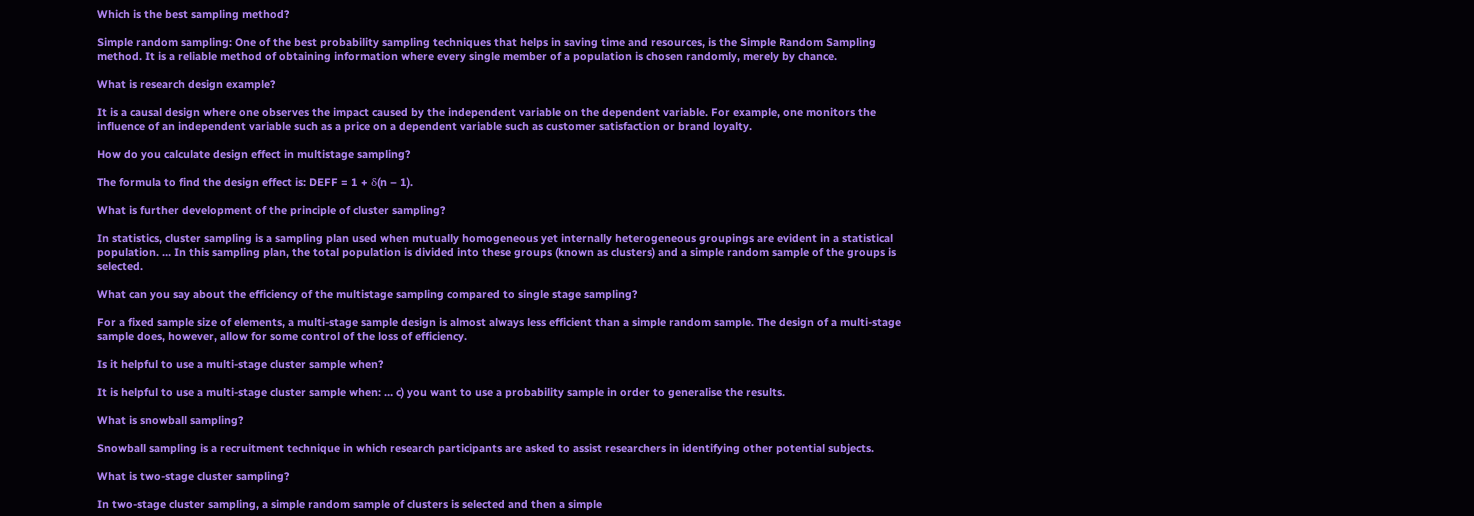Which is the best sampling method?

Simple random sampling: One of the best probability sampling techniques that helps in saving time and resources, is the Simple Random Sampling method. It is a reliable method of obtaining information where every single member of a population is chosen randomly, merely by chance.

What is research design example?

It is a causal design where one observes the impact caused by the independent variable on the dependent variable. For example, one monitors the influence of an independent variable such as a price on a dependent variable such as customer satisfaction or brand loyalty.

How do you calculate design effect in multistage sampling?

The formula to find the design effect is: DEFF = 1 + δ(n – 1).

What is further development of the principle of cluster sampling?

In statistics, cluster sampling is a sampling plan used when mutually homogeneous yet internally heterogeneous groupings are evident in a statistical population. … In this sampling plan, the total population is divided into these groups (known as clusters) and a simple random sample of the groups is selected.

What can you say about the efficiency of the multistage sampling compared to single stage sampling?

For a fixed sample size of elements, a multi-stage sample design is almost always less efficient than a simple random sample. The design of a multi-stage sample does, however, allow for some control of the loss of efficiency.

Is it helpful to use a multi-stage cluster sample when?

It is helpful to use a multi-stage cluster sample when: … c) you want to use a probability sample in order to generalise the results.

What is snowball sampling?

Snowball sampling is a recruitment technique in which research participants are asked to assist researchers in identifying other potential subjects.

What is two-stage cluster sampling?

In two-stage cluster sampling, a simple random sample of clusters is selected and then a simple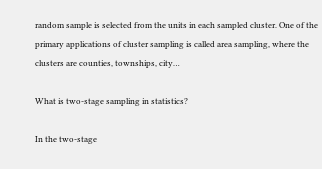random sample is selected from the units in each sampled cluster. One of the primary applications of cluster sampling is called area sampling, where the clusters are counties, townships, city…

What is two-stage sampling in statistics?

In the two-stage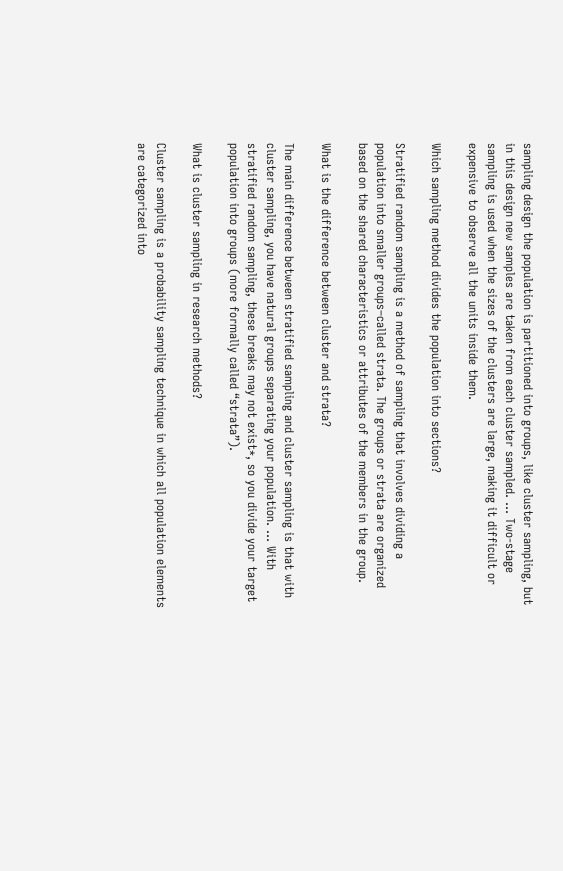sampling design the population is partitioned into groups, like cluster sampling, but in this design new samples are taken from each cluster sampled. … Two-stage sampling is used when the sizes of the clusters are large, making it difficult or expensive to observe all the units inside them.

Which sampling method divides the population into sections?

Stratified random sampling is a method of sampling that involves dividing a population into smaller groups–called strata. The groups or strata are organized based on the shared characteristics or attributes of the members in the group.

What is the difference between cluster and strata?

The main difference between stratified sampling and cluster sampling is that with cluster sampling, you have natural groups separating your population. … With stratified random sampling, these breaks may not exist*, so you divide your target population into groups (more formally called “strata”).

What is cluster sampling in research methods?

Cluster sampling is a probability sampling technique in which all population elements are categorized into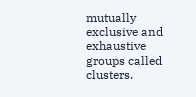mutually exclusive and exhaustive groups called clusters.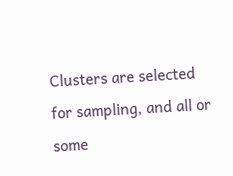Clusters are selected for sampling, and all or some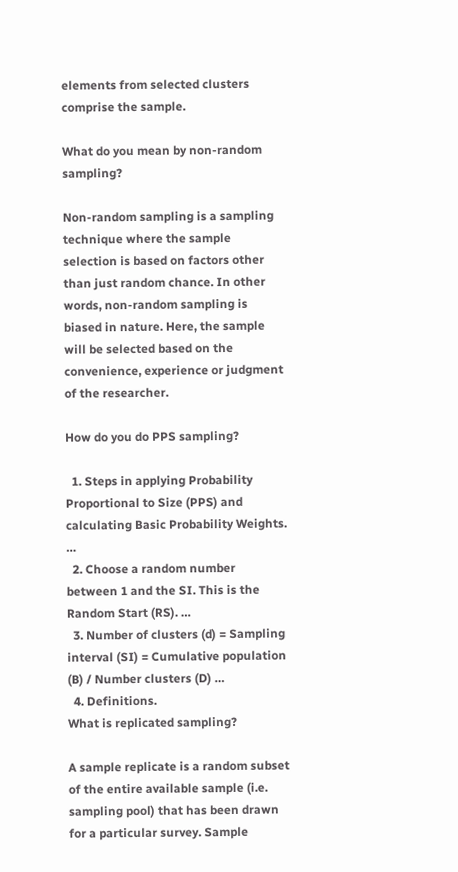elements from selected clusters comprise the sample.

What do you mean by non-random sampling?

Non-random sampling is a sampling technique where the sample selection is based on factors other than just random chance. In other words, non-random sampling is biased in nature. Here, the sample will be selected based on the convenience, experience or judgment of the researcher.

How do you do PPS sampling?

  1. Steps in applying Probability Proportional to Size (PPS) and calculating Basic Probability Weights. …
  2. Choose a random number between 1 and the SI. This is the Random Start (RS). …
  3. Number of clusters (d) = Sampling interval (SI) = Cumulative population (B) / Number clusters (D) …
  4. Definitions.
What is replicated sampling?

A sample replicate is a random subset of the entire available sample (i.e. sampling pool) that has been drawn for a particular survey. Sample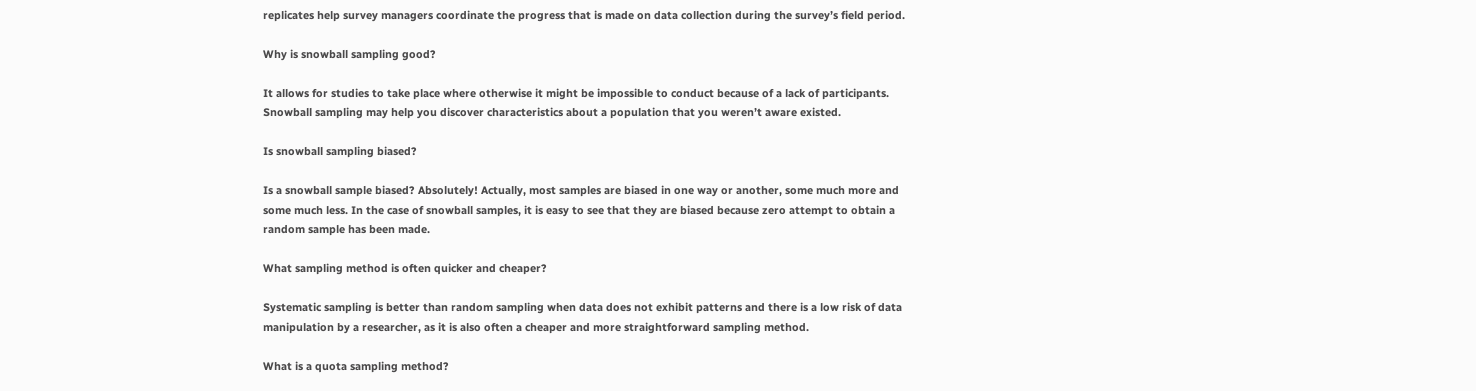replicates help survey managers coordinate the progress that is made on data collection during the survey’s field period.

Why is snowball sampling good?

It allows for studies to take place where otherwise it might be impossible to conduct because of a lack of participants. Snowball sampling may help you discover characteristics about a population that you weren’t aware existed.

Is snowball sampling biased?

Is a snowball sample biased? Absolutely! Actually, most samples are biased in one way or another, some much more and some much less. In the case of snowball samples, it is easy to see that they are biased because zero attempt to obtain a random sample has been made.

What sampling method is often quicker and cheaper?

Systematic sampling is better than random sampling when data does not exhibit patterns and there is a low risk of data manipulation by a researcher, as it is also often a cheaper and more straightforward sampling method.

What is a quota sampling method?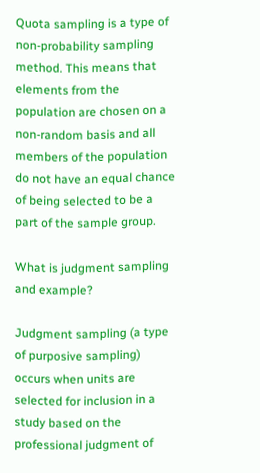Quota sampling is a type of non-probability sampling method. This means that elements from the population are chosen on a non-random basis and all members of the population do not have an equal chance of being selected to be a part of the sample group.

What is judgment sampling and example?

Judgment sampling (a type of purposive sampling) occurs when units are selected for inclusion in a study based on the professional judgment of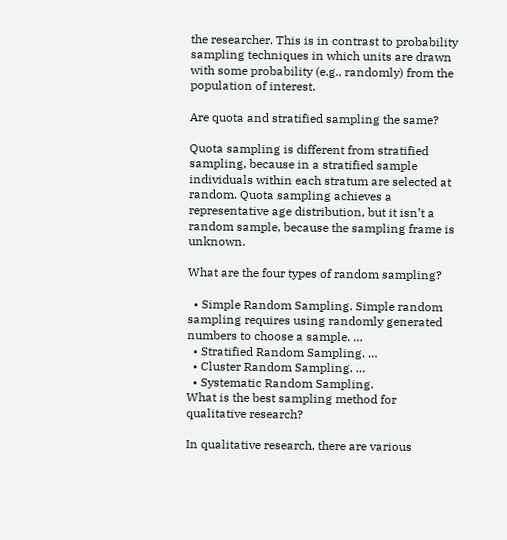the researcher. This is in contrast to probability sampling techniques in which units are drawn with some probability (e.g., randomly) from the population of interest.

Are quota and stratified sampling the same?

Quota sampling is different from stratified sampling, because in a stratified sample individuals within each stratum are selected at random. Quota sampling achieves a representative age distribution, but it isn’t a random sample, because the sampling frame is unknown.

What are the four types of random sampling?

  • Simple Random Sampling. Simple random sampling requires using randomly generated numbers to choose a sample. …
  • Stratified Random Sampling. …
  • Cluster Random Sampling. …
  • Systematic Random Sampling.
What is the best sampling method for qualitative research?

In qualitative research, there are various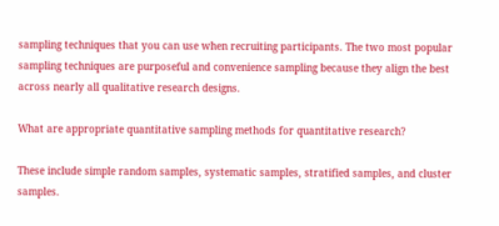sampling techniques that you can use when recruiting participants. The two most popular sampling techniques are purposeful and convenience sampling because they align the best across nearly all qualitative research designs.

What are appropriate quantitative sampling methods for quantitative research?

These include simple random samples, systematic samples, stratified samples, and cluster samples.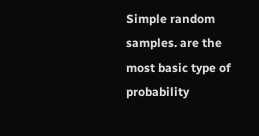Simple random samples. are the most basic type of probability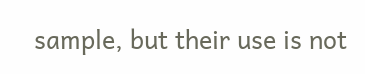sample, but their use is not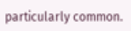particularly common.